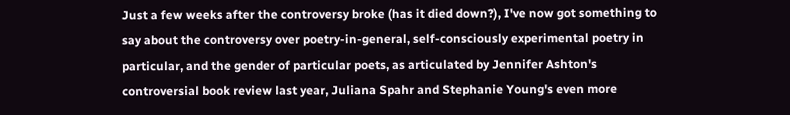Just a few weeks after the controversy broke (has it died down?), I've now got something to say about the controversy over poetry-in-general, self-consciously experimental poetry in particular, and the gender of particular poets, as articulated by Jennifer Ashton's controversial book review last year, Juliana Spahr and Stephanie Young's even more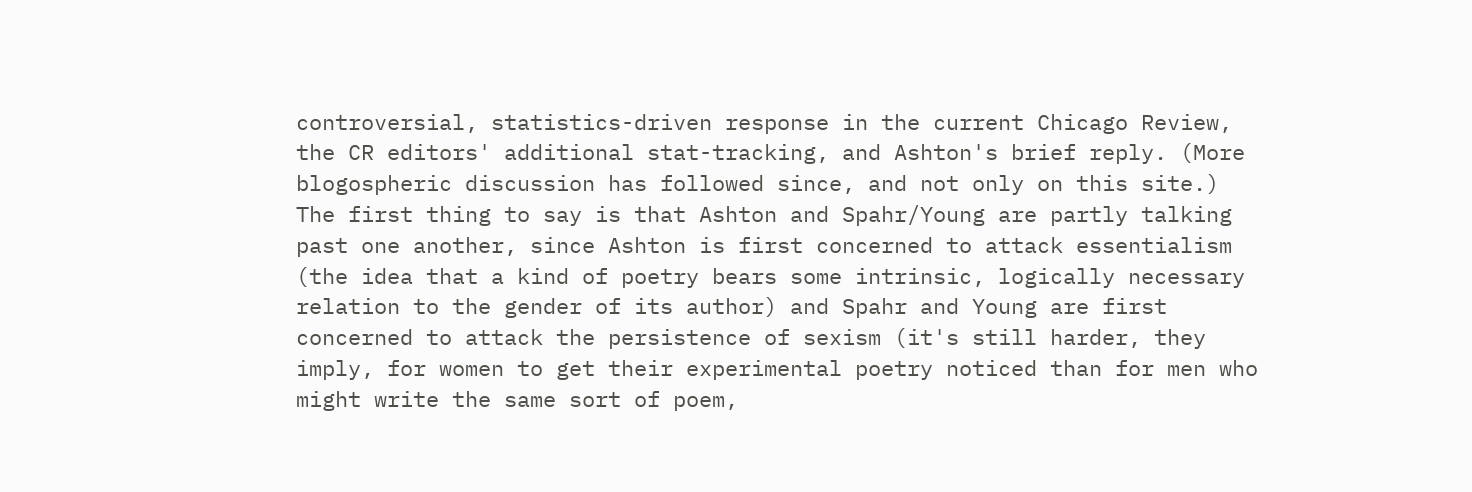controversial, statistics-driven response in the current Chicago Review, the CR editors' additional stat-tracking, and Ashton's brief reply. (More blogospheric discussion has followed since, and not only on this site.)
The first thing to say is that Ashton and Spahr/Young are partly talking past one another, since Ashton is first concerned to attack essentialism (the idea that a kind of poetry bears some intrinsic, logically necessary relation to the gender of its author) and Spahr and Young are first concerned to attack the persistence of sexism (it's still harder, they imply, for women to get their experimental poetry noticed than for men who might write the same sort of poem,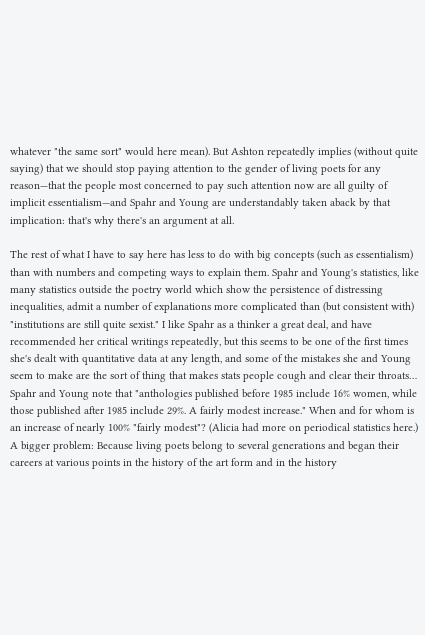whatever "the same sort" would here mean). But Ashton repeatedly implies (without quite saying) that we should stop paying attention to the gender of living poets for any reason—that the people most concerned to pay such attention now are all guilty of implicit essentialism—and Spahr and Young are understandably taken aback by that implication: that's why there's an argument at all.

The rest of what I have to say here has less to do with big concepts (such as essentialism) than with numbers and competing ways to explain them. Spahr and Young's statistics, like many statistics outside the poetry world which show the persistence of distressing inequalities, admit a number of explanations more complicated than (but consistent with) "institutions are still quite sexist." I like Spahr as a thinker a great deal, and have recommended her critical writings repeatedly, but this seems to be one of the first times she's dealt with quantitative data at any length, and some of the mistakes she and Young seem to make are the sort of thing that makes stats people cough and clear their throats…
Spahr and Young note that "anthologies published before 1985 include 16% women, while those published after 1985 include 29%. A fairly modest increase." When and for whom is an increase of nearly 100% "fairly modest"? (Alicia had more on periodical statistics here.)
A bigger problem: Because living poets belong to several generations and began their careers at various points in the history of the art form and in the history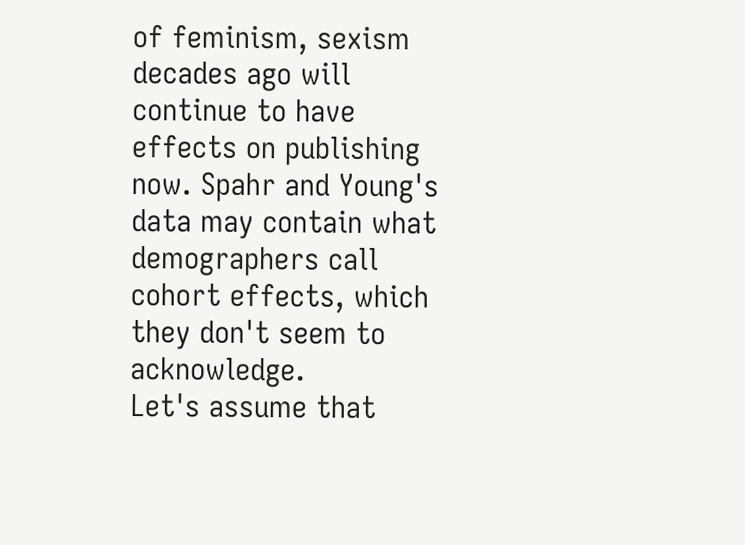of feminism, sexism decades ago will continue to have effects on publishing now. Spahr and Young's data may contain what demographers call cohort effects, which they don't seem to acknowledge.
Let's assume that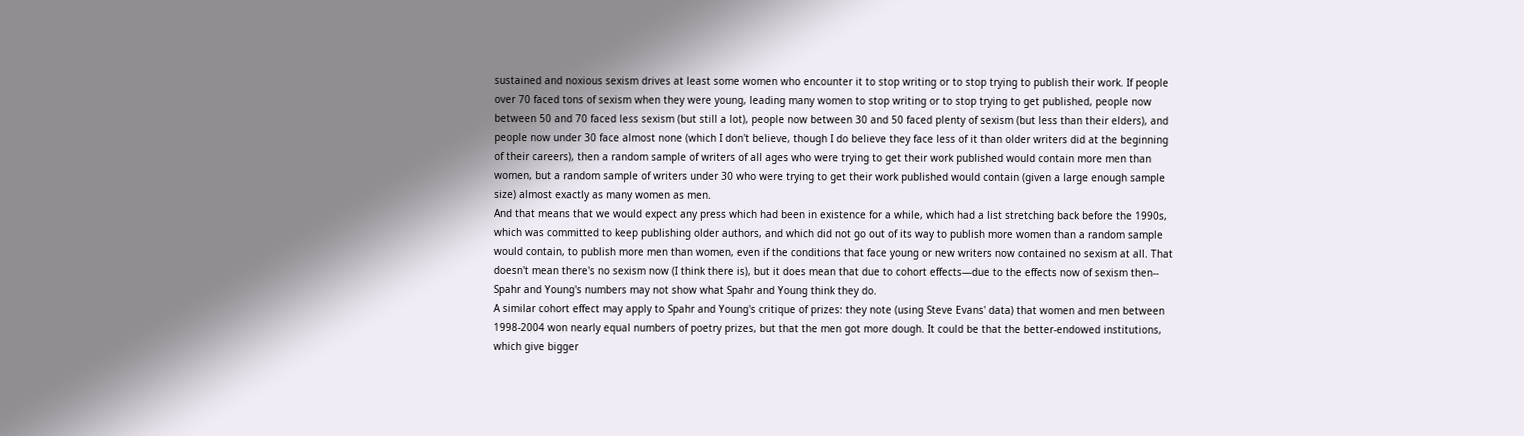sustained and noxious sexism drives at least some women who encounter it to stop writing or to stop trying to publish their work. If people over 70 faced tons of sexism when they were young, leading many women to stop writing or to stop trying to get published, people now between 50 and 70 faced less sexism (but still a lot), people now between 30 and 50 faced plenty of sexism (but less than their elders), and people now under 30 face almost none (which I don't believe, though I do believe they face less of it than older writers did at the beginning of their careers), then a random sample of writers of all ages who were trying to get their work published would contain more men than women, but a random sample of writers under 30 who were trying to get their work published would contain (given a large enough sample size) almost exactly as many women as men.
And that means that we would expect any press which had been in existence for a while, which had a list stretching back before the 1990s, which was committed to keep publishing older authors, and which did not go out of its way to publish more women than a random sample would contain, to publish more men than women, even if the conditions that face young or new writers now contained no sexism at all. That doesn't mean there's no sexism now (I think there is), but it does mean that due to cohort effects—due to the effects now of sexism then-- Spahr and Young's numbers may not show what Spahr and Young think they do.
A similar cohort effect may apply to Spahr and Young's critique of prizes: they note (using Steve Evans' data) that women and men between 1998-2004 won nearly equal numbers of poetry prizes, but that the men got more dough. It could be that the better-endowed institutions, which give bigger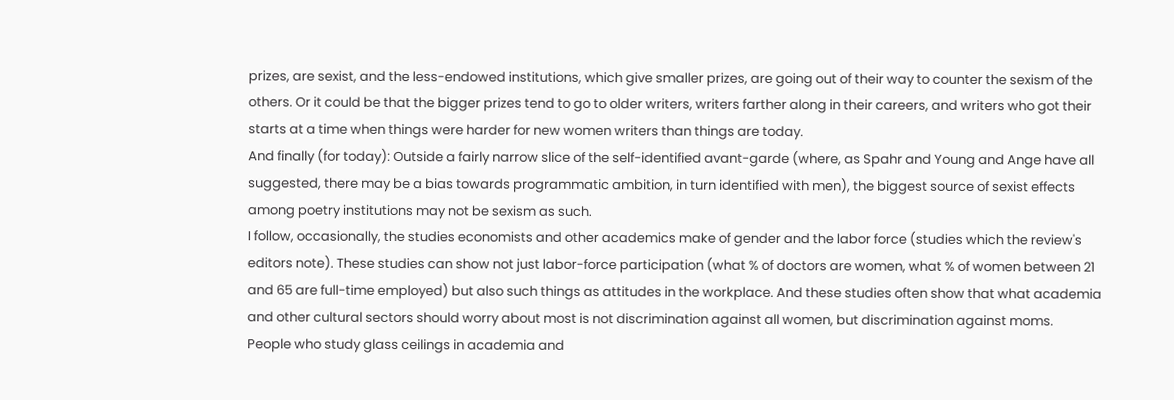prizes, are sexist, and the less-endowed institutions, which give smaller prizes, are going out of their way to counter the sexism of the others. Or it could be that the bigger prizes tend to go to older writers, writers farther along in their careers, and writers who got their starts at a time when things were harder for new women writers than things are today.
And finally (for today): Outside a fairly narrow slice of the self-identified avant-garde (where, as Spahr and Young and Ange have all suggested, there may be a bias towards programmatic ambition, in turn identified with men), the biggest source of sexist effects among poetry institutions may not be sexism as such.
I follow, occasionally, the studies economists and other academics make of gender and the labor force (studies which the review's editors note). These studies can show not just labor-force participation (what % of doctors are women, what % of women between 21 and 65 are full-time employed) but also such things as attitudes in the workplace. And these studies often show that what academia and other cultural sectors should worry about most is not discrimination against all women, but discrimination against moms.
People who study glass ceilings in academia and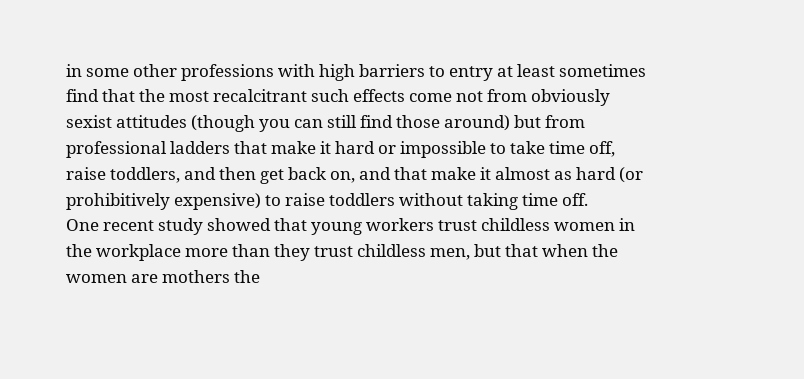in some other professions with high barriers to entry at least sometimes find that the most recalcitrant such effects come not from obviously sexist attitudes (though you can still find those around) but from professional ladders that make it hard or impossible to take time off, raise toddlers, and then get back on, and that make it almost as hard (or prohibitively expensive) to raise toddlers without taking time off.
One recent study showed that young workers trust childless women in the workplace more than they trust childless men, but that when the women are mothers the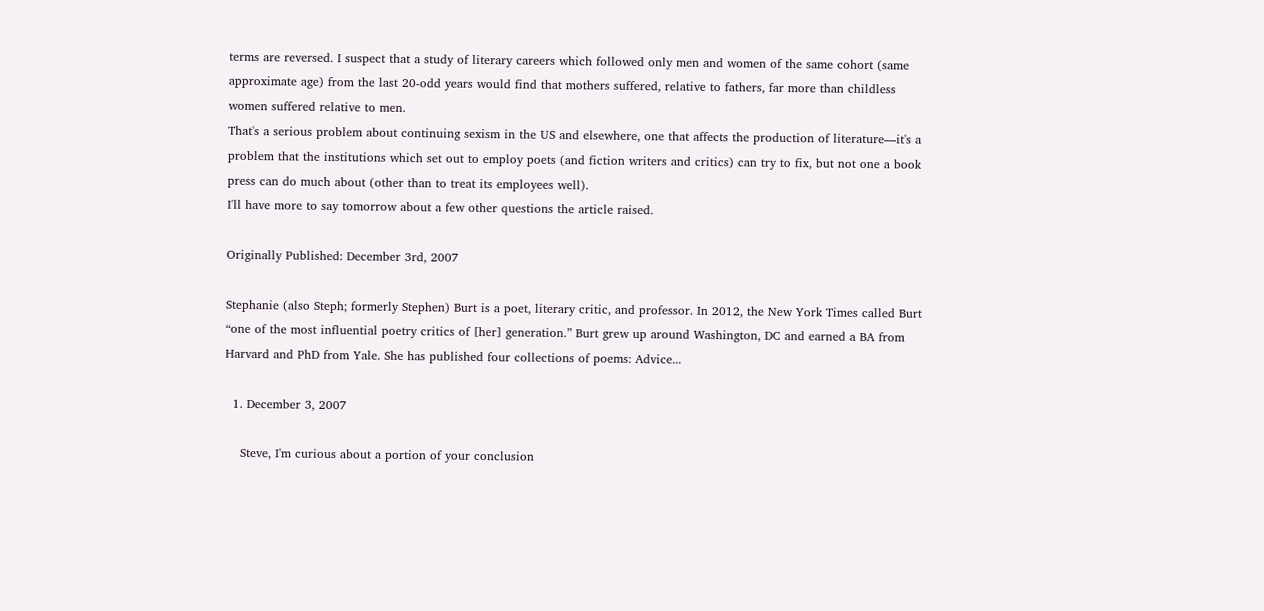terms are reversed. I suspect that a study of literary careers which followed only men and women of the same cohort (same approximate age) from the last 20-odd years would find that mothers suffered, relative to fathers, far more than childless women suffered relative to men.
That's a serious problem about continuing sexism in the US and elsewhere, one that affects the production of literature—it's a problem that the institutions which set out to employ poets (and fiction writers and critics) can try to fix, but not one a book press can do much about (other than to treat its employees well).
I'll have more to say tomorrow about a few other questions the article raised.

Originally Published: December 3rd, 2007

Stephanie (also Steph; formerly Stephen) Burt is a poet, literary critic, and professor. In 2012, the New York Times called Burt “one of the most influential poetry critics of [her] generation.” Burt grew up around Washington, DC and earned a BA from Harvard and PhD from Yale. She has published four collections of poems: Advice...

  1. December 3, 2007

    Steve, I'm curious about a portion of your conclusion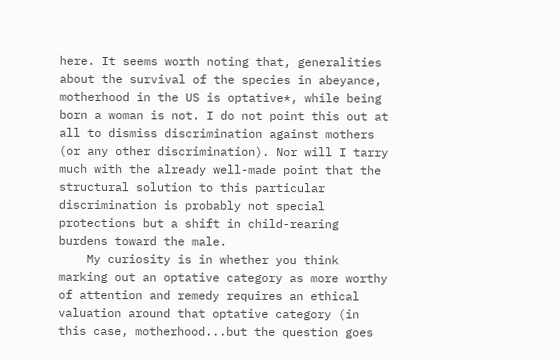here. It seems worth noting that, generalities about the survival of the species in abeyance, motherhood in the US is optative*, while being born a woman is not. I do not point this out at all to dismiss discrimination against mothers (or any other discrimination). Nor will I tarry much with the already well-made point that the structural solution to this particular discrimination is probably not special protections but a shift in child-rearing burdens toward the male.
    My curiosity is in whether you think marking out an optative category as more worthy of attention and remedy requires an ethical valuation around that optative category (in this case, motherhood...but the question goes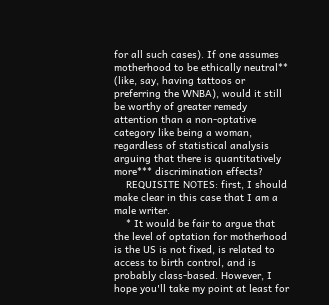for all such cases). If one assumes motherhood to be ethically neutral** (like, say, having tattoos or preferring the WNBA), would it still be worthy of greater remedy attention than a non-optative category like being a woman, regardless of statistical analysis arguing that there is quantitatively more*** discrimination effects?
    REQUISITE NOTES: first, I should make clear in this case that I am a male writer.
    * It would be fair to argue that the level of optation for motherhood is the US is not fixed, is related to access to birth control, and is probably class-based. However, I hope you'll take my point at least for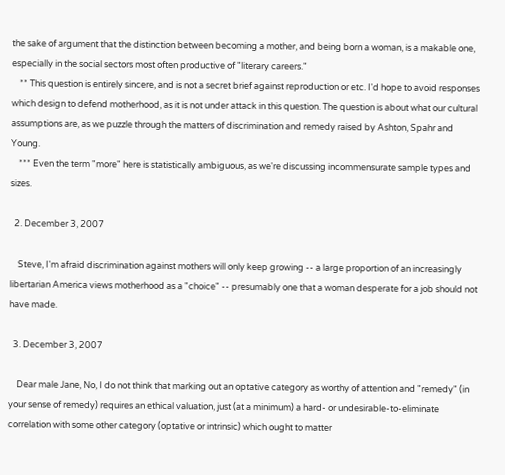the sake of argument that the distinction between becoming a mother, and being born a woman, is a makable one, especially in the social sectors most often productive of "literary careers."
    ** This question is entirely sincere, and is not a secret brief against reproduction or etc. I'd hope to avoid responses which design to defend motherhood, as it is not under attack in this question. The question is about what our cultural assumptions are, as we puzzle through the matters of discrimination and remedy raised by Ashton, Spahr and Young.
    *** Even the term "more" here is statistically ambiguous, as we're discussing incommensurate sample types and sizes.

  2. December 3, 2007

    Steve, I'm afraid discrimination against mothers will only keep growing -- a large proportion of an increasingly libertarian America views motherhood as a "choice" -- presumably one that a woman desperate for a job should not have made.

  3. December 3, 2007

    Dear male Jane, No, I do not think that marking out an optative category as worthy of attention and "remedy" (in your sense of remedy) requires an ethical valuation, just (at a minimum) a hard- or undesirable-to-eliminate correlation with some other category (optative or intrinsic) which ought to matter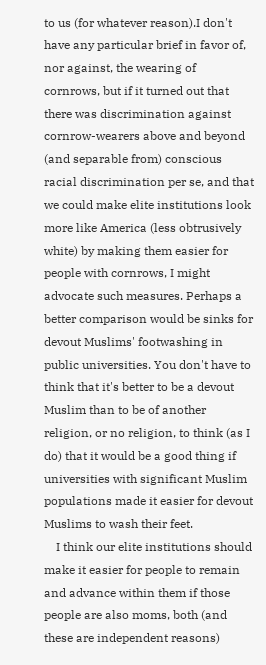to us (for whatever reason).I don't have any particular brief in favor of, nor against, the wearing of cornrows, but if it turned out that there was discrimination against cornrow-wearers above and beyond (and separable from) conscious racial discrimination per se, and that we could make elite institutions look more like America (less obtrusively white) by making them easier for people with cornrows, I might advocate such measures. Perhaps a better comparison would be sinks for devout Muslims' footwashing in public universities. You don't have to think that it's better to be a devout Muslim than to be of another religion, or no religion, to think (as I do) that it would be a good thing if universities with significant Muslim populations made it easier for devout Muslims to wash their feet.
    I think our elite institutions should make it easier for people to remain and advance within them if those people are also moms, both (and these are independent reasons)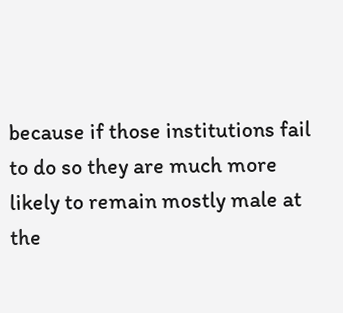because if those institutions fail to do so they are much more likely to remain mostly male at the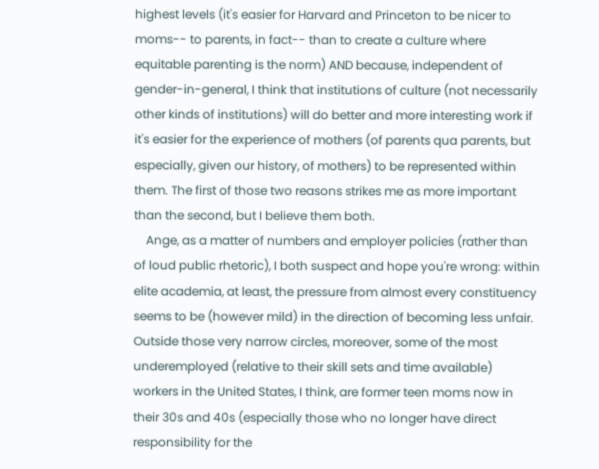highest levels (it's easier for Harvard and Princeton to be nicer to moms-- to parents, in fact-- than to create a culture where equitable parenting is the norm) AND because, independent of gender-in-general, I think that institutions of culture (not necessarily other kinds of institutions) will do better and more interesting work if it's easier for the experience of mothers (of parents qua parents, but especially, given our history, of mothers) to be represented within them. The first of those two reasons strikes me as more important than the second, but I believe them both.
    Ange, as a matter of numbers and employer policies (rather than of loud public rhetoric), I both suspect and hope you're wrong: within elite academia, at least, the pressure from almost every constituency seems to be (however mild) in the direction of becoming less unfair. Outside those very narrow circles, moreover, some of the most underemployed (relative to their skill sets and time available) workers in the United States, I think, are former teen moms now in their 30s and 40s (especially those who no longer have direct responsibility for the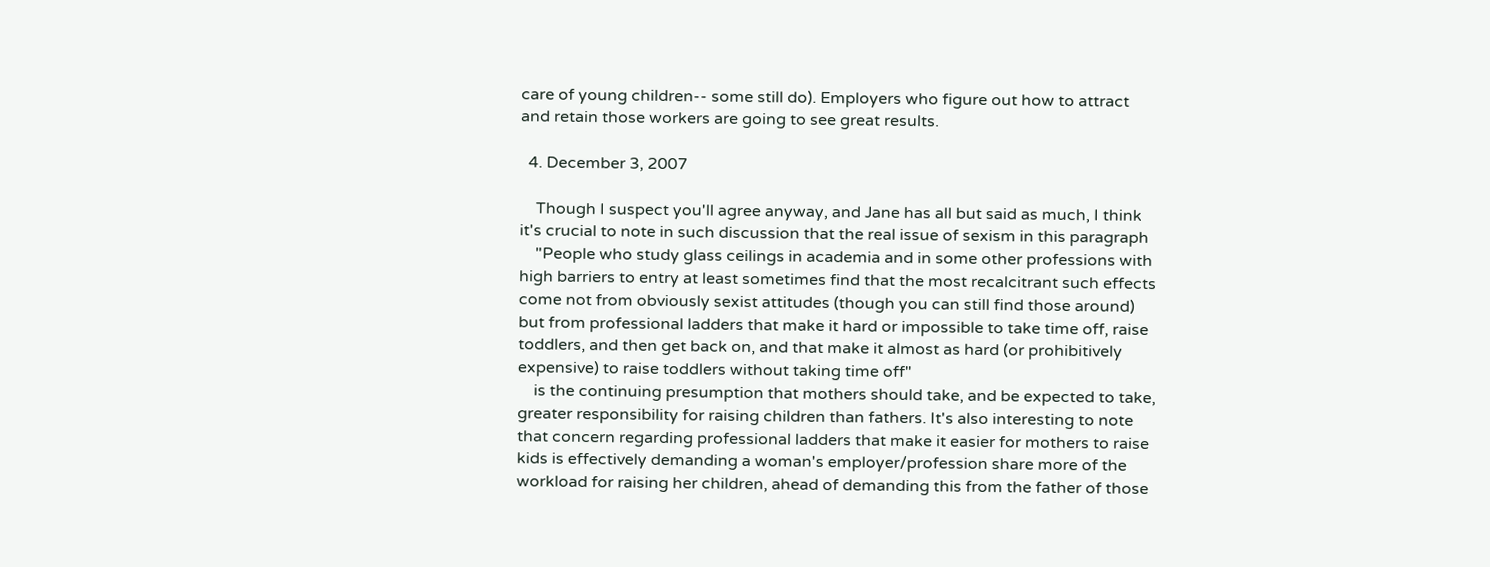care of young children-- some still do). Employers who figure out how to attract and retain those workers are going to see great results.

  4. December 3, 2007

    Though I suspect you'll agree anyway, and Jane has all but said as much, I think it's crucial to note in such discussion that the real issue of sexism in this paragraph
    "People who study glass ceilings in academia and in some other professions with high barriers to entry at least sometimes find that the most recalcitrant such effects come not from obviously sexist attitudes (though you can still find those around) but from professional ladders that make it hard or impossible to take time off, raise toddlers, and then get back on, and that make it almost as hard (or prohibitively expensive) to raise toddlers without taking time off"
    is the continuing presumption that mothers should take, and be expected to take, greater responsibility for raising children than fathers. It's also interesting to note that concern regarding professional ladders that make it easier for mothers to raise kids is effectively demanding a woman's employer/profession share more of the workload for raising her children, ahead of demanding this from the father of those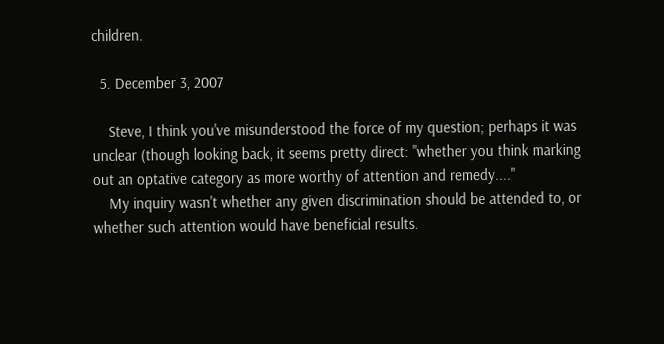children.

  5. December 3, 2007

    Steve, I think you've misunderstood the force of my question; perhaps it was unclear (though looking back, it seems pretty direct: "whether you think marking out an optative category as more worthy of attention and remedy...."
    My inquiry wasn't whether any given discrimination should be attended to, or whether such attention would have beneficial results.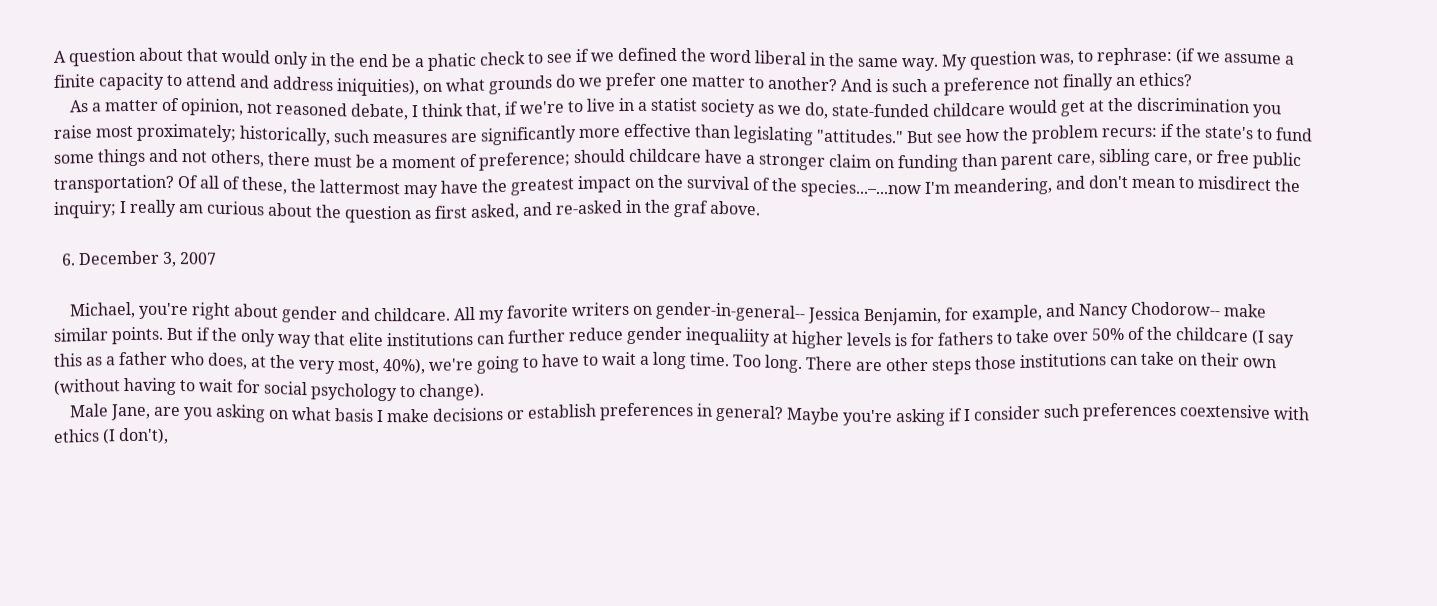A question about that would only in the end be a phatic check to see if we defined the word liberal in the same way. My question was, to rephrase: (if we assume a finite capacity to attend and address iniquities), on what grounds do we prefer one matter to another? And is such a preference not finally an ethics?
    As a matter of opinion, not reasoned debate, I think that, if we're to live in a statist society as we do, state-funded childcare would get at the discrimination you raise most proximately; historically, such measures are significantly more effective than legislating "attitudes." But see how the problem recurs: if the state's to fund some things and not others, there must be a moment of preference; should childcare have a stronger claim on funding than parent care, sibling care, or free public transportation? Of all of these, the lattermost may have the greatest impact on the survival of the species...–...now I'm meandering, and don't mean to misdirect the inquiry; I really am curious about the question as first asked, and re-asked in the graf above.

  6. December 3, 2007

    Michael, you're right about gender and childcare. All my favorite writers on gender-in-general-- Jessica Benjamin, for example, and Nancy Chodorow-- make similar points. But if the only way that elite institutions can further reduce gender inequaliity at higher levels is for fathers to take over 50% of the childcare (I say this as a father who does, at the very most, 40%), we're going to have to wait a long time. Too long. There are other steps those institutions can take on their own (without having to wait for social psychology to change).
    Male Jane, are you asking on what basis I make decisions or establish preferences in general? Maybe you're asking if I consider such preferences coextensive with ethics (I don't),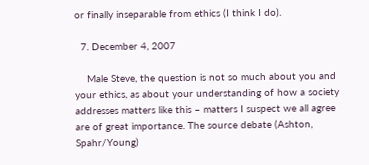or finally inseparable from ethics (I think I do).

  7. December 4, 2007

    Male Steve, the question is not so much about you and your ethics, as about your understanding of how a society addresses matters like this – matters I suspect we all agree are of great importance. The source debate (Ashton, Spahr/Young)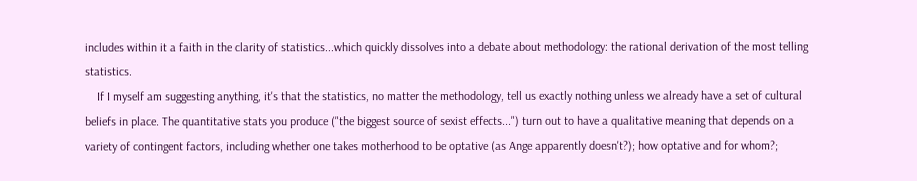includes within it a faith in the clarity of statistics...which quickly dissolves into a debate about methodology: the rational derivation of the most telling statistics.
    If I myself am suggesting anything, it's that the statistics, no matter the methodology, tell us exactly nothing unless we already have a set of cultural beliefs in place. The quantitative stats you produce ("the biggest source of sexist effects...") turn out to have a qualitative meaning that depends on a variety of contingent factors, including whether one takes motherhood to be optative (as Ange apparently doesn't?); how optative and for whom?;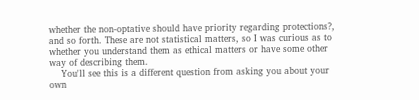whether the non-optative should have priority regarding protections?, and so forth. These are not statistical matters, so I was curious as to whether you understand them as ethical matters or have some other way of describing them.
    You'll see this is a different question from asking you about your own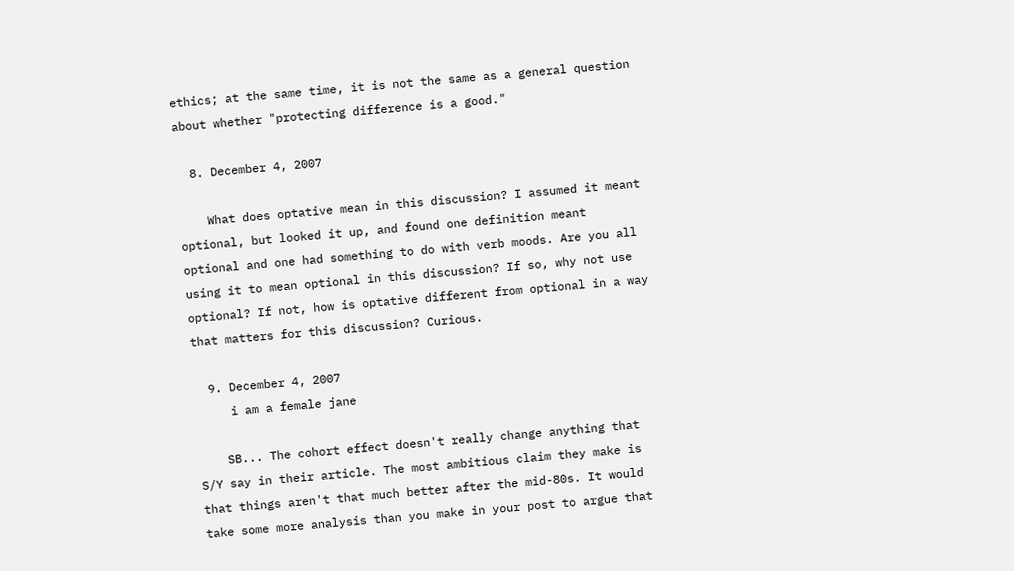ethics; at the same time, it is not the same as a general question about whether "protecting difference is a good."

  8. December 4, 2007

    What does optative mean in this discussion? I assumed it meant optional, but looked it up, and found one definition meant optional and one had something to do with verb moods. Are you all using it to mean optional in this discussion? If so, why not use optional? If not, how is optative different from optional in a way that matters for this discussion? Curious.

  9. December 4, 2007
     i am a female jane

    SB... The cohort effect doesn't really change anything that S/Y say in their article. The most ambitious claim they make is that things aren't that much better after the mid-80s. It would take some more analysis than you make in your post to argue that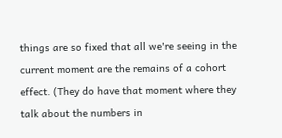things are so fixed that all we're seeing in the current moment are the remains of a cohort effect. (They do have that moment where they talk about the numbers in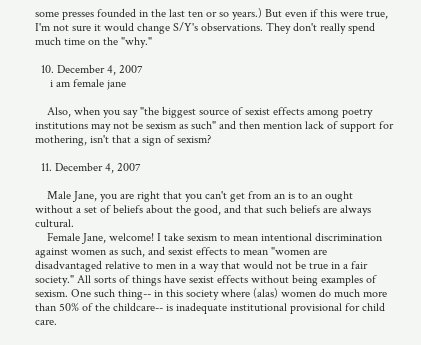some presses founded in the last ten or so years.) But even if this were true, I'm not sure it would change S/Y's observations. They don't really spend much time on the "why."

  10. December 4, 2007
     i am female jane

    Also, when you say "the biggest source of sexist effects among poetry institutions may not be sexism as such" and then mention lack of support for mothering, isn't that a sign of sexism?

  11. December 4, 2007

    Male Jane, you are right that you can't get from an is to an ought without a set of beliefs about the good, and that such beliefs are always cultural.
    Female Jane, welcome! I take sexism to mean intentional discrimination against women as such, and sexist effects to mean "women are disadvantaged relative to men in a way that would not be true in a fair society." All sorts of things have sexist effects without being examples of sexism. One such thing-- in this society where (alas) women do much more than 50% of the childcare-- is inadequate institutional provisional for child care.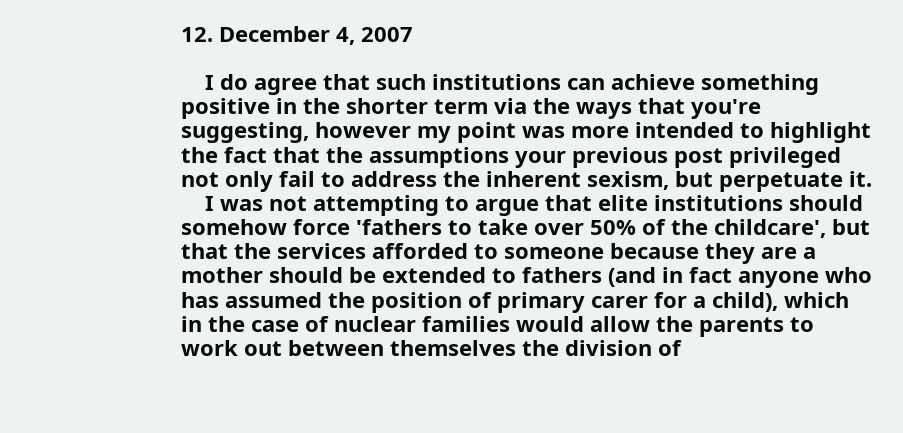12. December 4, 2007

    I do agree that such institutions can achieve something positive in the shorter term via the ways that you're suggesting, however my point was more intended to highlight the fact that the assumptions your previous post privileged not only fail to address the inherent sexism, but perpetuate it.
    I was not attempting to argue that elite institutions should somehow force 'fathers to take over 50% of the childcare', but that the services afforded to someone because they are a mother should be extended to fathers (and in fact anyone who has assumed the position of primary carer for a child), which in the case of nuclear families would allow the parents to work out between themselves the division of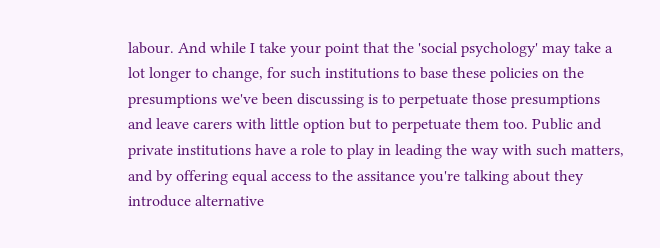labour. And while I take your point that the 'social psychology' may take a lot longer to change, for such institutions to base these policies on the presumptions we've been discussing is to perpetuate those presumptions and leave carers with little option but to perpetuate them too. Public and private institutions have a role to play in leading the way with such matters, and by offering equal access to the assitance you're talking about they introduce alternative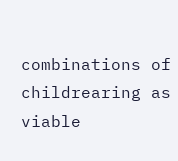combinations of childrearing as viable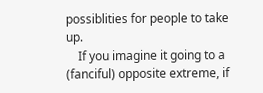possiblities for people to take up.
    If you imagine it going to a (fanciful) opposite extreme, if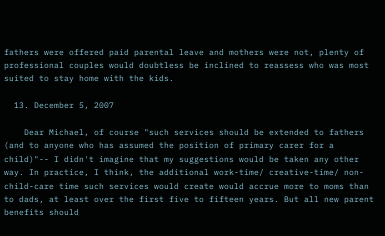fathers were offered paid parental leave and mothers were not, plenty of professional couples would doubtless be inclined to reassess who was most suited to stay home with the kids.

  13. December 5, 2007

    Dear Michael, of course "such services should be extended to fathers (and to anyone who has assumed the position of primary carer for a child)"-- I didn't imagine that my suggestions would be taken any other way. In practice, I think, the additional work-time/ creative-time/ non-child-care time such services would create would accrue more to moms than to dads, at least over the first five to fifteen years. But all new parent benefits should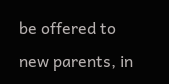be offered to new parents, in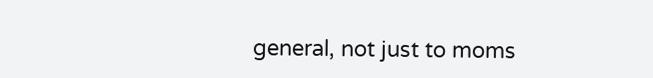general, not just to moms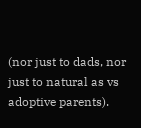(nor just to dads, nor just to natural as vs adoptive parents).